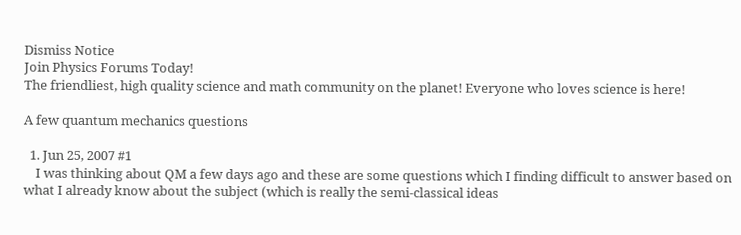Dismiss Notice
Join Physics Forums Today!
The friendliest, high quality science and math community on the planet! Everyone who loves science is here!

A few quantum mechanics questions

  1. Jun 25, 2007 #1
    I was thinking about QM a few days ago and these are some questions which I finding difficult to answer based on what I already know about the subject (which is really the semi-classical ideas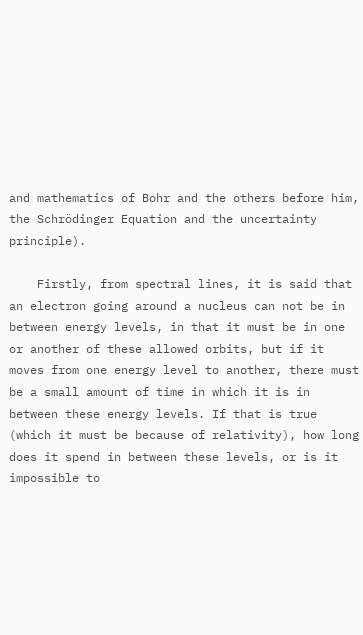and mathematics of Bohr and the others before him, the Schrödinger Equation and the uncertainty principle).

    Firstly, from spectral lines, it is said that an electron going around a nucleus can not be in between energy levels, in that it must be in one or another of these allowed orbits, but if it moves from one energy level to another, there must be a small amount of time in which it is in between these energy levels. If that is true (which it must be because of relativity), how long does it spend in between these levels, or is it impossible to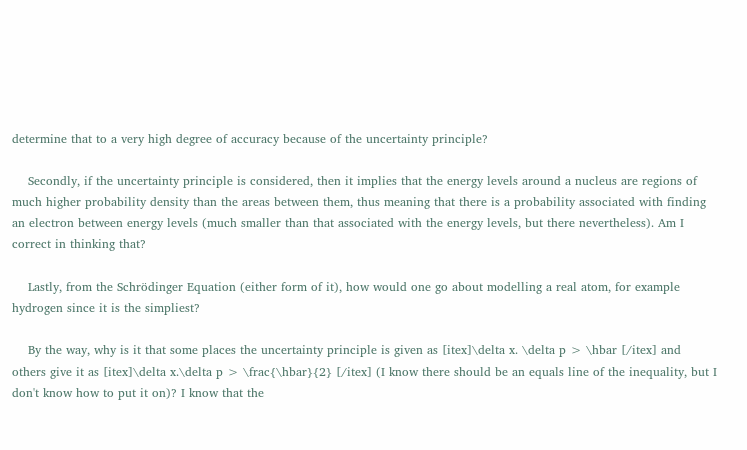determine that to a very high degree of accuracy because of the uncertainty principle?

    Secondly, if the uncertainty principle is considered, then it implies that the energy levels around a nucleus are regions of much higher probability density than the areas between them, thus meaning that there is a probability associated with finding an electron between energy levels (much smaller than that associated with the energy levels, but there nevertheless). Am I correct in thinking that?

    Lastly, from the Schrödinger Equation (either form of it), how would one go about modelling a real atom, for example hydrogen since it is the simpliest?

    By the way, why is it that some places the uncertainty principle is given as [itex]\delta x. \delta p > \hbar [/itex] and others give it as [itex]\delta x.\delta p > \frac{\hbar}{2} [/itex] (I know there should be an equals line of the inequality, but I don't know how to put it on)? I know that the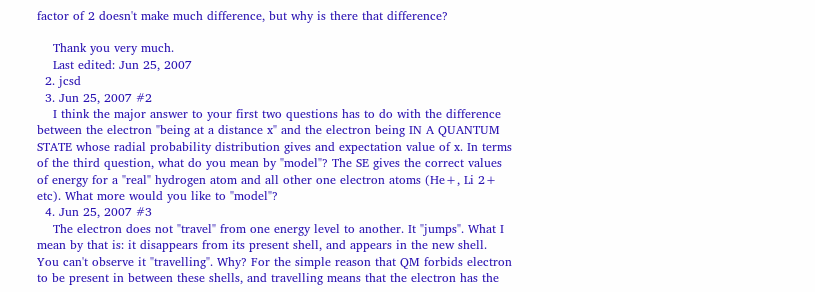factor of 2 doesn't make much difference, but why is there that difference?

    Thank you very much.
    Last edited: Jun 25, 2007
  2. jcsd
  3. Jun 25, 2007 #2
    I think the major answer to your first two questions has to do with the difference between the electron "being at a distance x" and the electron being IN A QUANTUM STATE whose radial probability distribution gives and expectation value of x. In terms of the third question, what do you mean by "model"? The SE gives the correct values of energy for a "real" hydrogen atom and all other one electron atoms (He+, Li 2+ etc). What more would you like to "model"?
  4. Jun 25, 2007 #3
    The electron does not "travel" from one energy level to another. It "jumps". What I mean by that is: it disappears from its present shell, and appears in the new shell. You can't observe it "travelling". Why? For the simple reason that QM forbids electron to be present in between these shells, and travelling means that the electron has the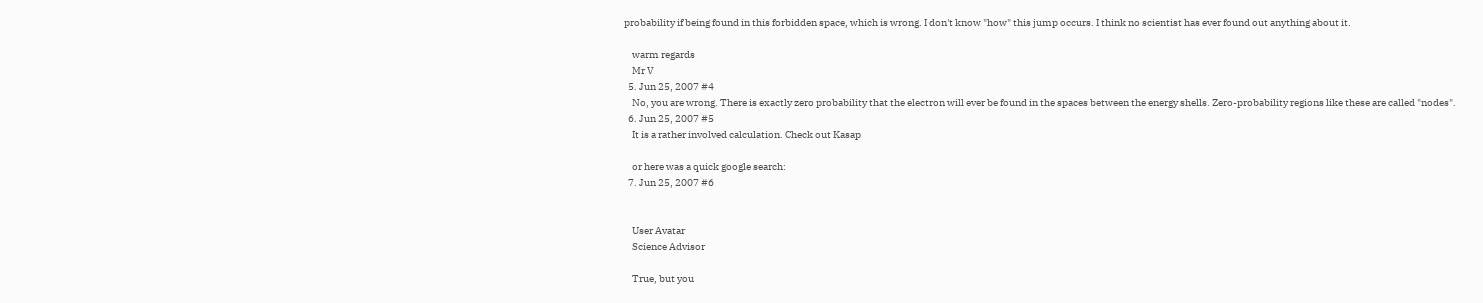probability if being found in this forbidden space, which is wrong. I don't know "how" this jump occurs. I think no scientist has ever found out anything about it.

    warm regards
    Mr V
  5. Jun 25, 2007 #4
    No, you are wrong. There is exactly zero probability that the electron will ever be found in the spaces between the energy shells. Zero-probability regions like these are called "nodes".
  6. Jun 25, 2007 #5
    It is a rather involved calculation. Check out Kasap

    or here was a quick google search:
  7. Jun 25, 2007 #6


    User Avatar
    Science Advisor

    True, but you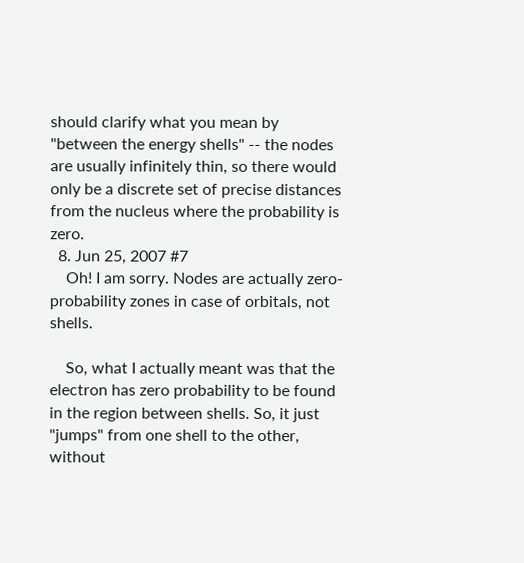should clarify what you mean by "between the energy shells" -- the nodes are usually infinitely thin, so there would only be a discrete set of precise distances from the nucleus where the probability is zero.
  8. Jun 25, 2007 #7
    Oh! I am sorry. Nodes are actually zero-probability zones in case of orbitals, not shells.

    So, what I actually meant was that the electron has zero probability to be found in the region between shells. So, it just "jumps" from one shell to the other, without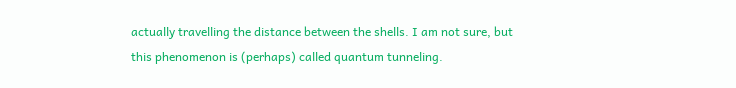actually travelling the distance between the shells. I am not sure, but this phenomenon is (perhaps) called quantum tunneling.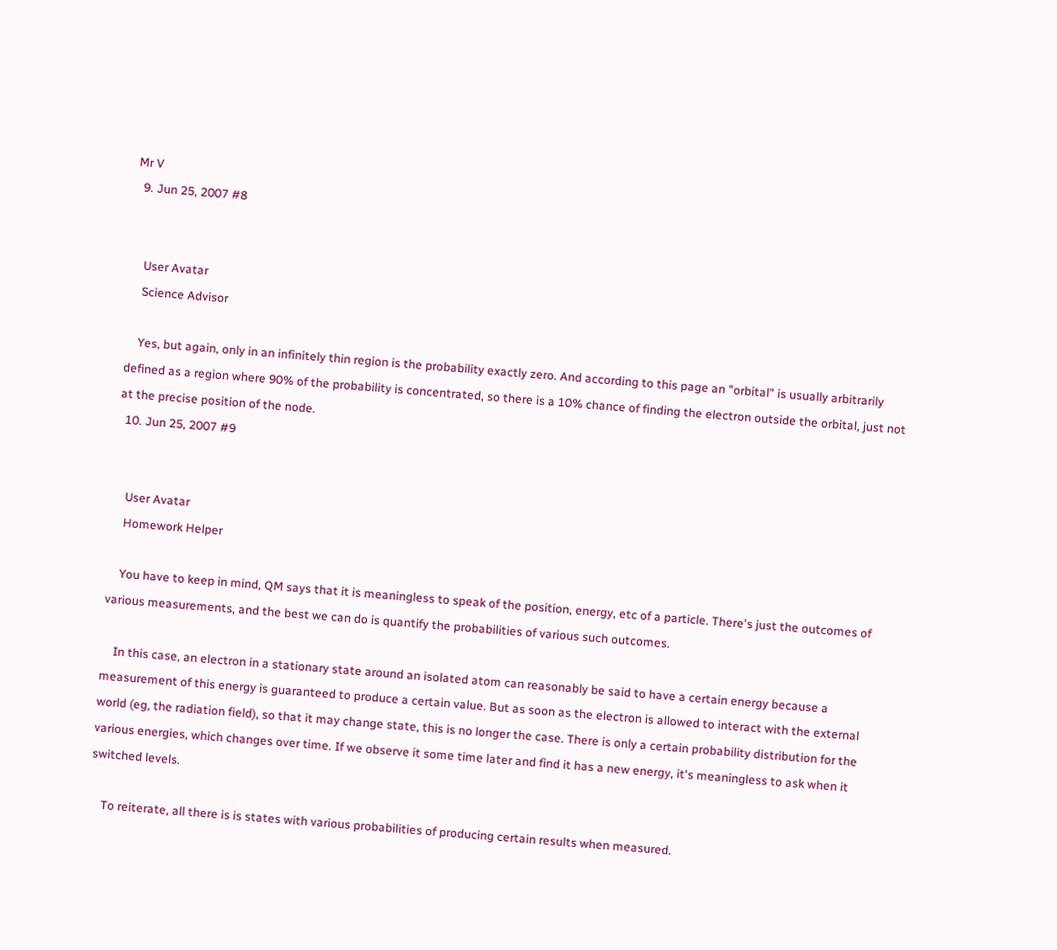Mr V
  9. Jun 25, 2007 #8


    User Avatar
    Science Advisor

    Yes, but again, only in an infinitely thin region is the probability exactly zero. And according to this page an "orbital" is usually arbitrarily defined as a region where 90% of the probability is concentrated, so there is a 10% chance of finding the electron outside the orbital, just not at the precise position of the node.
  10. Jun 25, 2007 #9


    User Avatar
    Homework Helper

    You have to keep in mind, QM says that it is meaningless to speak of the position, energy, etc of a particle. There's just the outcomes of various measurements, and the best we can do is quantify the probabilities of various such outcomes.

    In this case, an electron in a stationary state around an isolated atom can reasonably be said to have a certain energy because a measurement of this energy is guaranteed to produce a certain value. But as soon as the electron is allowed to interact with the external world (eg, the radiation field), so that it may change state, this is no longer the case. There is only a certain probability distribution for the various energies, which changes over time. If we observe it some time later and find it has a new energy, it's meaningless to ask when it switched levels.

    To reiterate, all there is is states with various probabilities of producing certain results when measured.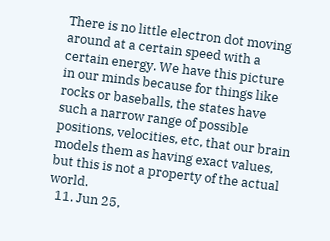There is no little electron dot moving around at a certain speed with a certain energy. We have this picture in our minds because for things like rocks or baseballs, the states have such a narrow range of possible positions, velocities, etc, that our brain models them as having exact values, but this is not a property of the actual world.
  11. Jun 25,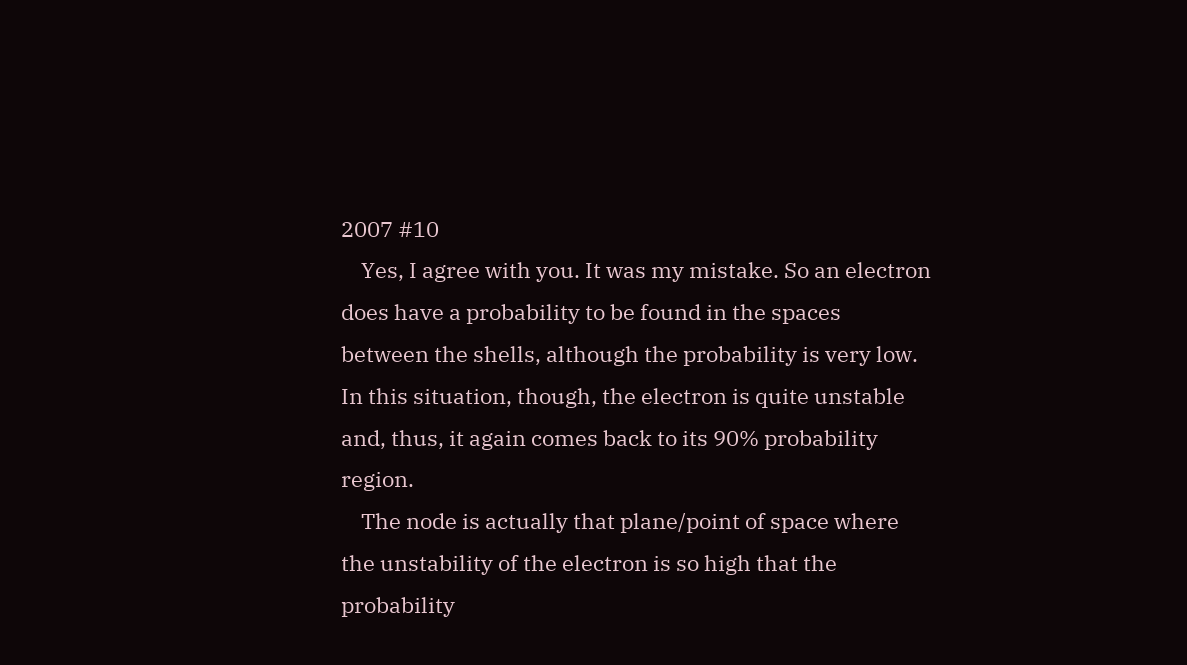2007 #10
    Yes, I agree with you. It was my mistake. So an electron does have a probability to be found in the spaces between the shells, although the probability is very low. In this situation, though, the electron is quite unstable and, thus, it again comes back to its 90% probability region.
    The node is actually that plane/point of space where the unstability of the electron is so high that the probability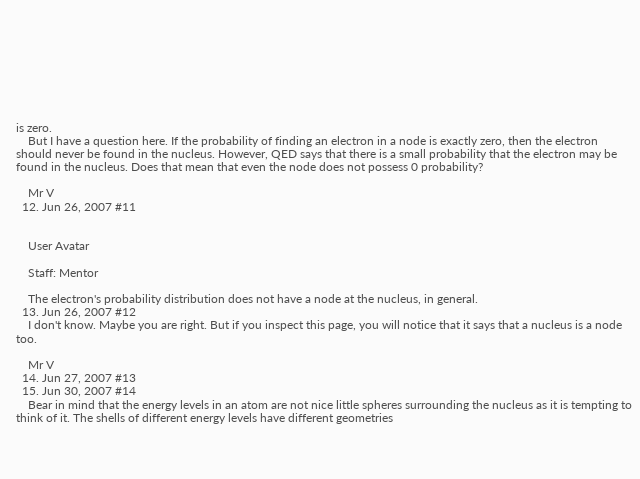is zero.
    But I have a question here. If the probability of finding an electron in a node is exactly zero, then the electron should never be found in the nucleus. However, QED says that there is a small probability that the electron may be found in the nucleus. Does that mean that even the node does not possess 0 probability?

    Mr V
  12. Jun 26, 2007 #11


    User Avatar

    Staff: Mentor

    The electron's probability distribution does not have a node at the nucleus, in general.
  13. Jun 26, 2007 #12
    I don't know. Maybe you are right. But if you inspect this page, you will notice that it says that a nucleus is a node too.

    Mr V
  14. Jun 27, 2007 #13
  15. Jun 30, 2007 #14
    Bear in mind that the energy levels in an atom are not nice little spheres surrounding the nucleus as it is tempting to think of it. The shells of different energy levels have different geometries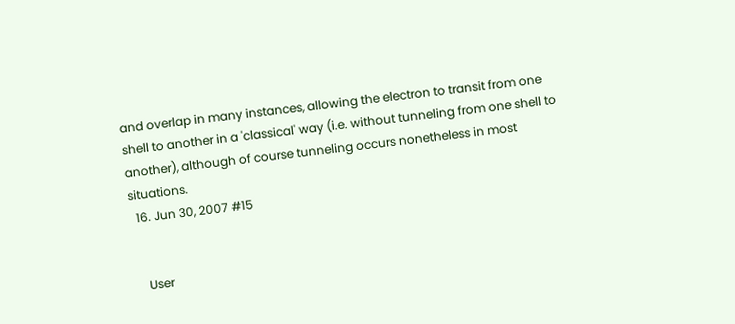and overlap in many instances, allowing the electron to transit from one shell to another in a 'classical' way (i.e. without tunneling from one shell to another), although of course tunneling occurs nonetheless in most situations.
  16. Jun 30, 2007 #15


    User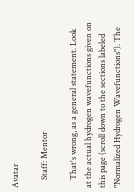Avatar

    Staff: Mentor

    That's wrong, as a general statement. Look at the actual hydrogen wavefunctions given on this page (scroll down to the sections labeled "Normalized Hydrogen Wavefunctions"). The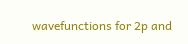wavefunctions for 2p and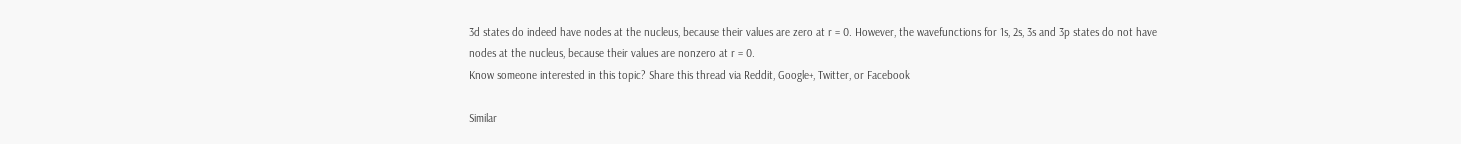3d states do indeed have nodes at the nucleus, because their values are zero at r = 0. However, the wavefunctions for 1s, 2s, 3s and 3p states do not have nodes at the nucleus, because their values are nonzero at r = 0.
Know someone interested in this topic? Share this thread via Reddit, Google+, Twitter, or Facebook

Similar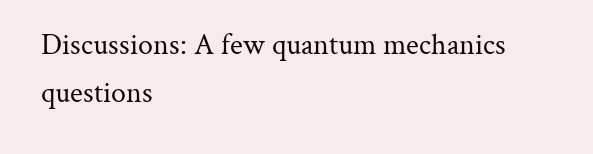Discussions: A few quantum mechanics questions